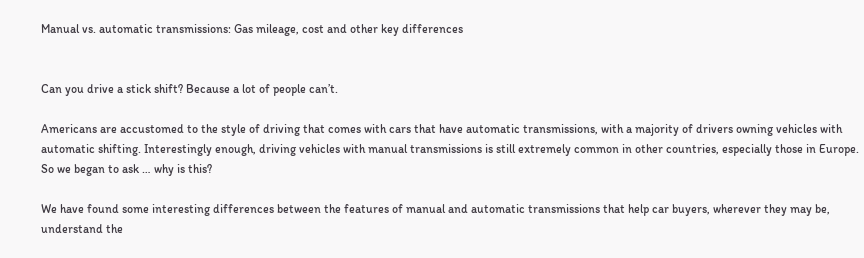Manual vs. automatic transmissions: Gas mileage, cost and other key differences


Can you drive a stick shift? Because a lot of people can’t.

Americans are accustomed to the style of driving that comes with cars that have automatic transmissions, with a majority of drivers owning vehicles with automatic shifting. Interestingly enough, driving vehicles with manual transmissions is still extremely common in other countries, especially those in Europe. So we began to ask … why is this?

We have found some interesting differences between the features of manual and automatic transmissions that help car buyers, wherever they may be, understand the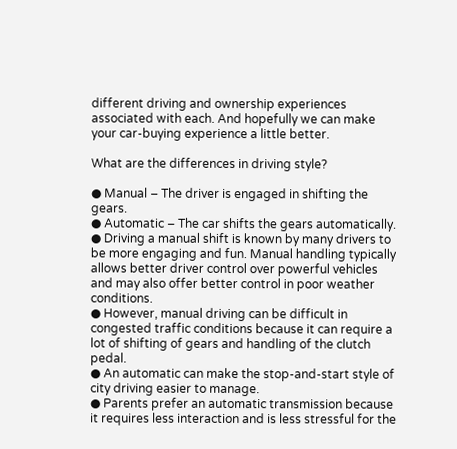different driving and ownership experiences associated with each. And hopefully we can make your car-buying experience a little better.

What are the differences in driving style?

● Manual – The driver is engaged in shifting the gears.
● Automatic – The car shifts the gears automatically.
● Driving a manual shift is known by many drivers to be more engaging and fun. Manual handling typically allows better driver control over powerful vehicles and may also offer better control in poor weather conditions.
● However, manual driving can be difficult in congested traffic conditions because it can require a lot of shifting of gears and handling of the clutch pedal.
● An automatic can make the stop-and-start style of city driving easier to manage.
● Parents prefer an automatic transmission because it requires less interaction and is less stressful for the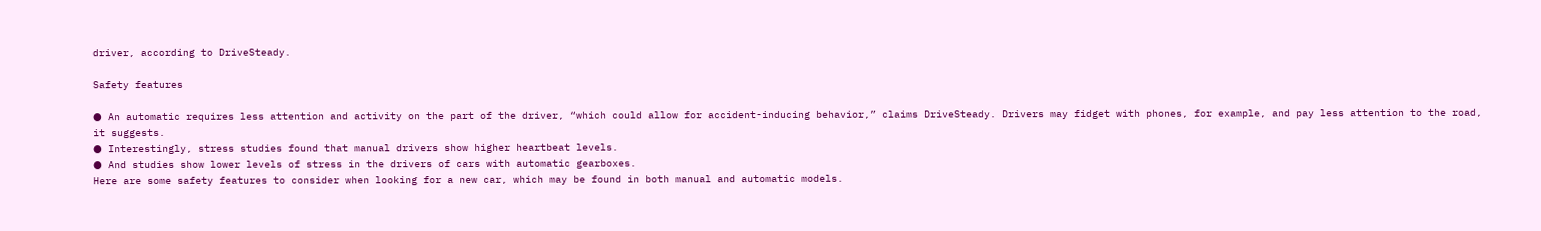driver, according to DriveSteady.

Safety features

● An automatic requires less attention and activity on the part of the driver, “which could allow for accident-inducing behavior,” claims DriveSteady. Drivers may fidget with phones, for example, and pay less attention to the road, it suggests.
● Interestingly, stress studies found that manual drivers show higher heartbeat levels.
● And studies show lower levels of stress in the drivers of cars with automatic gearboxes.
Here are some safety features to consider when looking for a new car, which may be found in both manual and automatic models.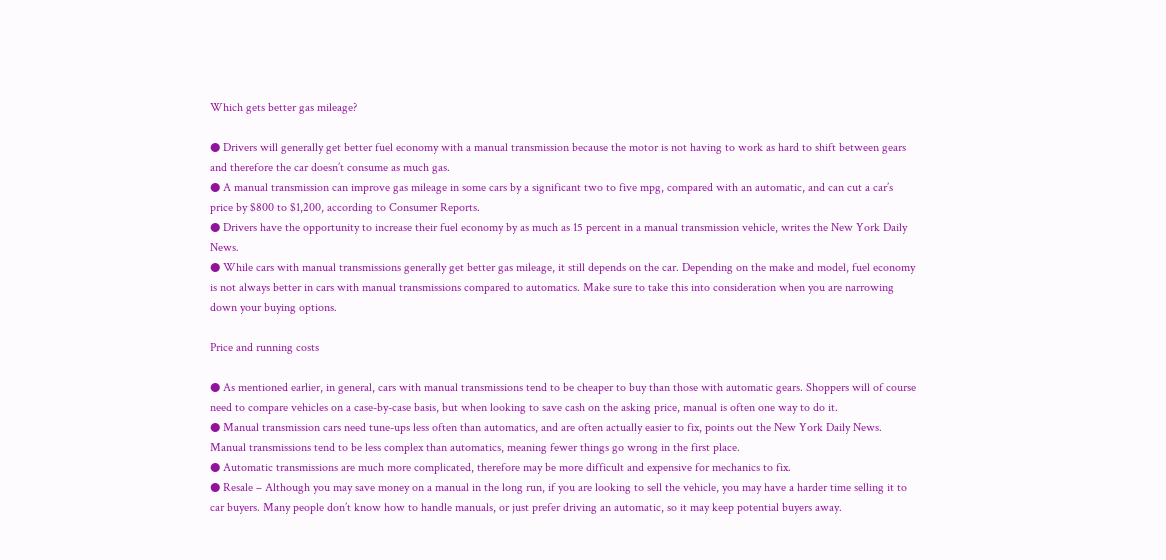Which gets better gas mileage?

● Drivers will generally get better fuel economy with a manual transmission because the motor is not having to work as hard to shift between gears and therefore the car doesn’t consume as much gas.
● A manual transmission can improve gas mileage in some cars by a significant two to five mpg, compared with an automatic, and can cut a car’s price by $800 to $1,200, according to Consumer Reports.
● Drivers have the opportunity to increase their fuel economy by as much as 15 percent in a manual transmission vehicle, writes the New York Daily News.
● While cars with manual transmissions generally get better gas mileage, it still depends on the car. Depending on the make and model, fuel economy is not always better in cars with manual transmissions compared to automatics. Make sure to take this into consideration when you are narrowing down your buying options.

Price and running costs

● As mentioned earlier, in general, cars with manual transmissions tend to be cheaper to buy than those with automatic gears. Shoppers will of course need to compare vehicles on a case-by-case basis, but when looking to save cash on the asking price, manual is often one way to do it.
● Manual transmission cars need tune-ups less often than automatics, and are often actually easier to fix, points out the New York Daily News. Manual transmissions tend to be less complex than automatics, meaning fewer things go wrong in the first place.
● Automatic transmissions are much more complicated, therefore may be more difficult and expensive for mechanics to fix.
● Resale – Although you may save money on a manual in the long run, if you are looking to sell the vehicle, you may have a harder time selling it to car buyers. Many people don’t know how to handle manuals, or just prefer driving an automatic, so it may keep potential buyers away.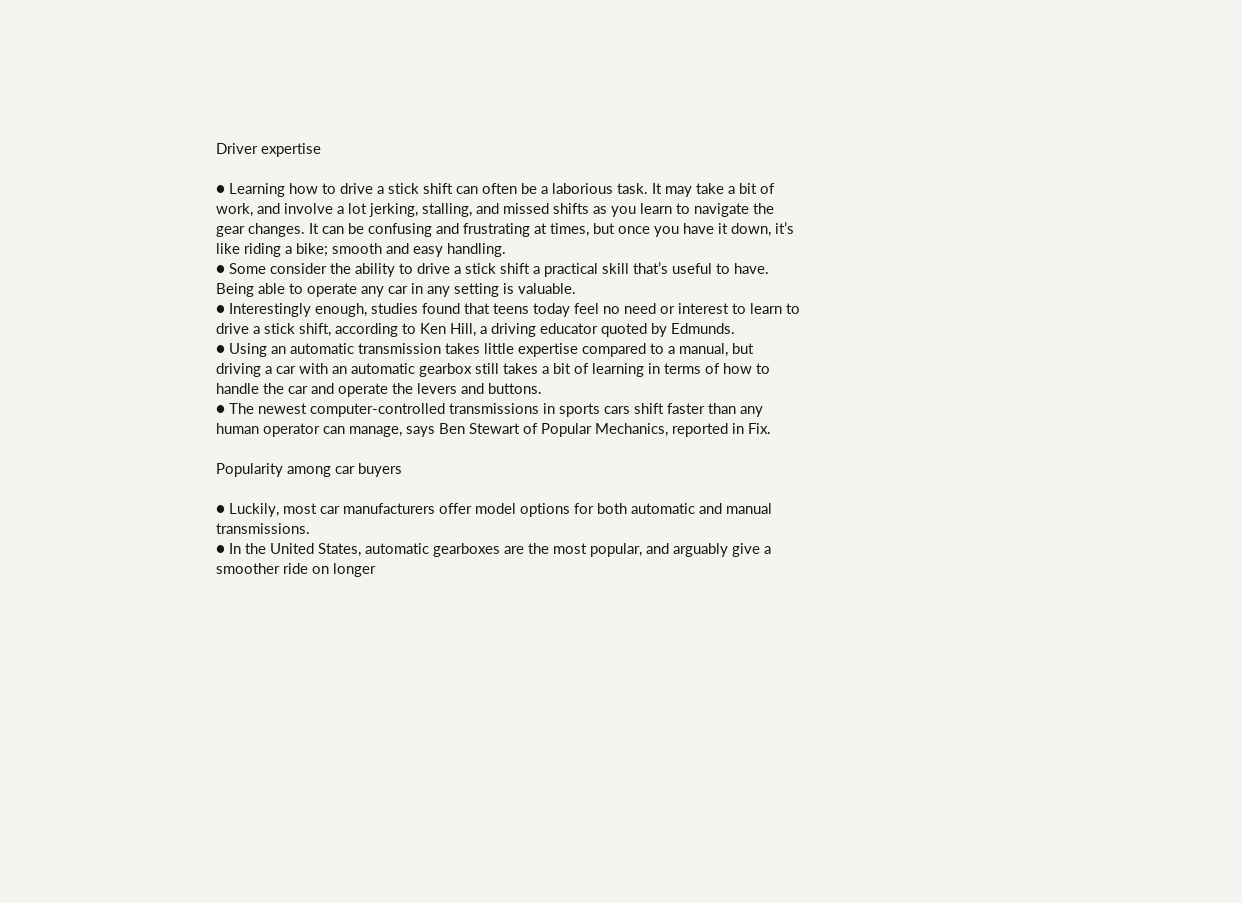Driver expertise

● Learning how to drive a stick shift can often be a laborious task. It may take a bit of work, and involve a lot jerking, stalling, and missed shifts as you learn to navigate the gear changes. It can be confusing and frustrating at times, but once you have it down, it’s like riding a bike; smooth and easy handling.
● Some consider the ability to drive a stick shift a practical skill that’s useful to have. Being able to operate any car in any setting is valuable.
● Interestingly enough, studies found that teens today feel no need or interest to learn to drive a stick shift, according to Ken Hill, a driving educator quoted by Edmunds.
● Using an automatic transmission takes little expertise compared to a manual, but driving a car with an automatic gearbox still takes a bit of learning in terms of how to handle the car and operate the levers and buttons.
● The newest computer-controlled transmissions in sports cars shift faster than any human operator can manage, says Ben Stewart of Popular Mechanics, reported in Fix.

Popularity among car buyers

● Luckily, most car manufacturers offer model options for both automatic and manual transmissions.
● In the United States, automatic gearboxes are the most popular, and arguably give a smoother ride on longer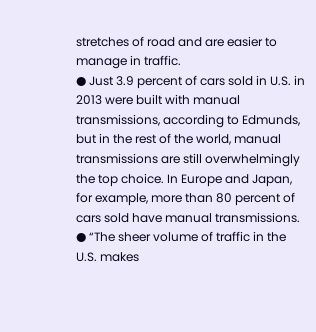stretches of road and are easier to manage in traffic.
● Just 3.9 percent of cars sold in U.S. in 2013 were built with manual transmissions, according to Edmunds, but in the rest of the world, manual transmissions are still overwhelmingly the top choice. In Europe and Japan, for example, more than 80 percent of cars sold have manual transmissions.
● “The sheer volume of traffic in the U.S. makes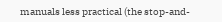manuals less practical (the stop-and-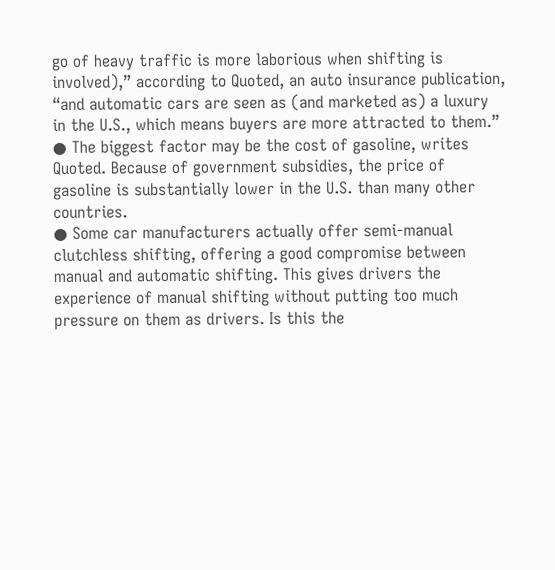go of heavy traffic is more laborious when shifting is involved),” according to Quoted, an auto insurance publication, “and automatic cars are seen as (and marketed as) a luxury in the U.S., which means buyers are more attracted to them.”
● The biggest factor may be the cost of gasoline, writes Quoted. Because of government subsidies, the price of gasoline is substantially lower in the U.S. than many other countries.
● Some car manufacturers actually offer semi-manual clutchless shifting, offering a good compromise between manual and automatic shifting. This gives drivers the experience of manual shifting without putting too much pressure on them as drivers. Is this the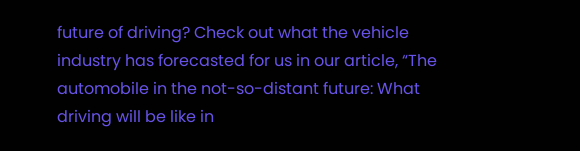future of driving? Check out what the vehicle industry has forecasted for us in our article, “The automobile in the not-so-distant future: What driving will be like in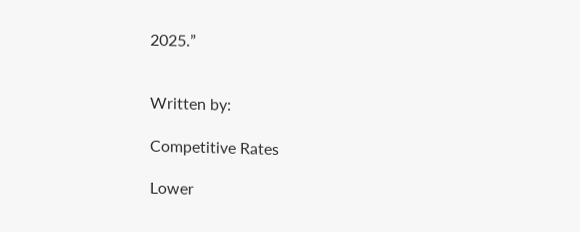2025.”


Written by:

Competitive Rates

Lower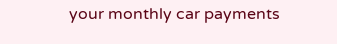your monthly car payments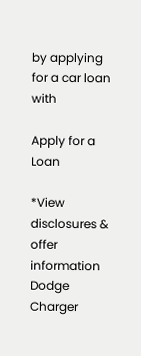by applying for a car loan with

Apply for a Loan

*View disclosures & offer information
Dodge Charger